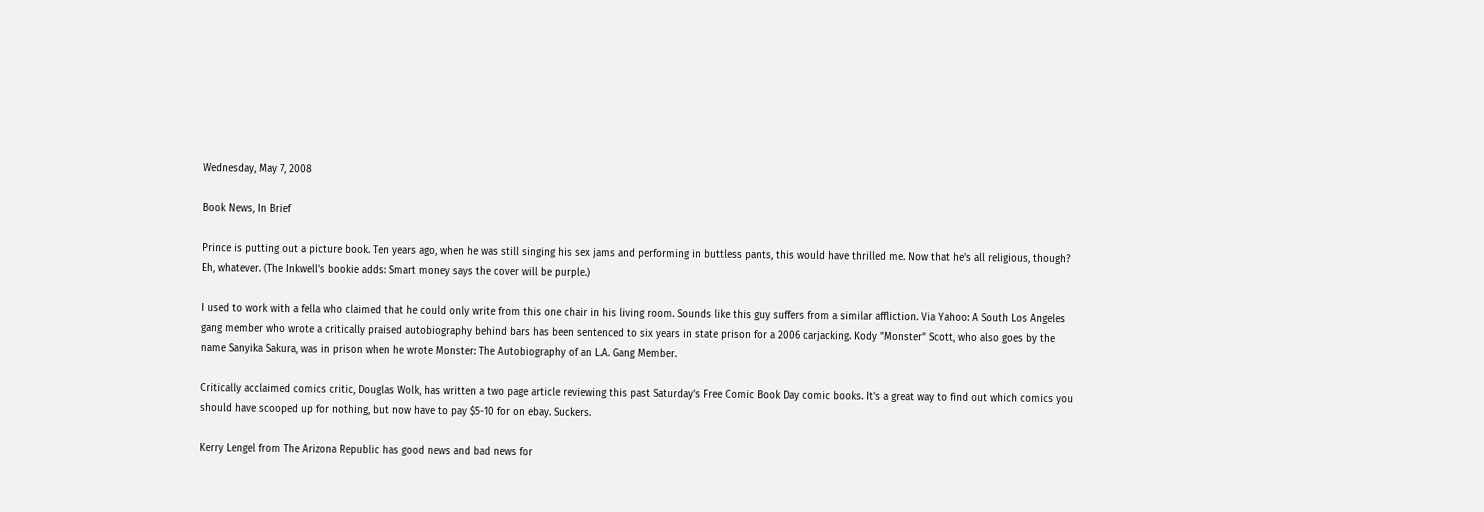Wednesday, May 7, 2008

Book News, In Brief

Prince is putting out a picture book. Ten years ago, when he was still singing his sex jams and performing in buttless pants, this would have thrilled me. Now that he's all religious, though? Eh, whatever. (The Inkwell's bookie adds: Smart money says the cover will be purple.)

I used to work with a fella who claimed that he could only write from this one chair in his living room. Sounds like this guy suffers from a similar affliction. Via Yahoo: A South Los Angeles gang member who wrote a critically praised autobiography behind bars has been sentenced to six years in state prison for a 2006 carjacking. Kody "Monster" Scott, who also goes by the name Sanyika Sakura, was in prison when he wrote Monster: The Autobiography of an L.A. Gang Member.

Critically acclaimed comics critic, Douglas Wolk, has written a two page article reviewing this past Saturday's Free Comic Book Day comic books. It's a great way to find out which comics you should have scooped up for nothing, but now have to pay $5-10 for on ebay. Suckers.

Kerry Lengel from The Arizona Republic has good news and bad news for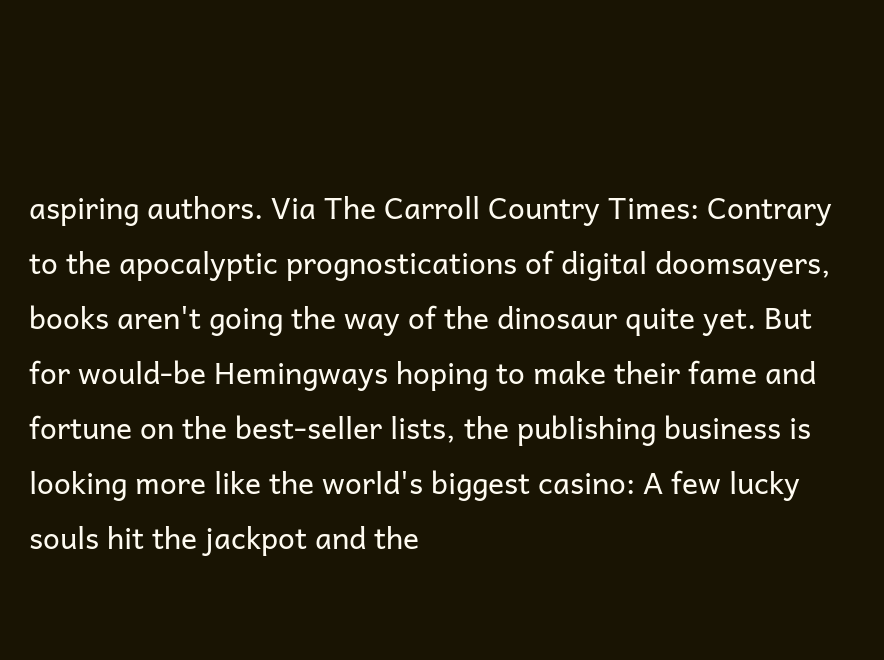aspiring authors. Via The Carroll Country Times: Contrary to the apocalyptic prognostications of digital doomsayers, books aren't going the way of the dinosaur quite yet. But for would-be Hemingways hoping to make their fame and fortune on the best-seller lists, the publishing business is looking more like the world's biggest casino: A few lucky souls hit the jackpot and the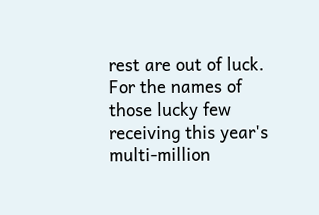rest are out of luck.
For the names of those lucky few receiving this year's multi-million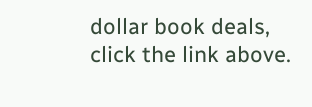dollar book deals, click the link above.